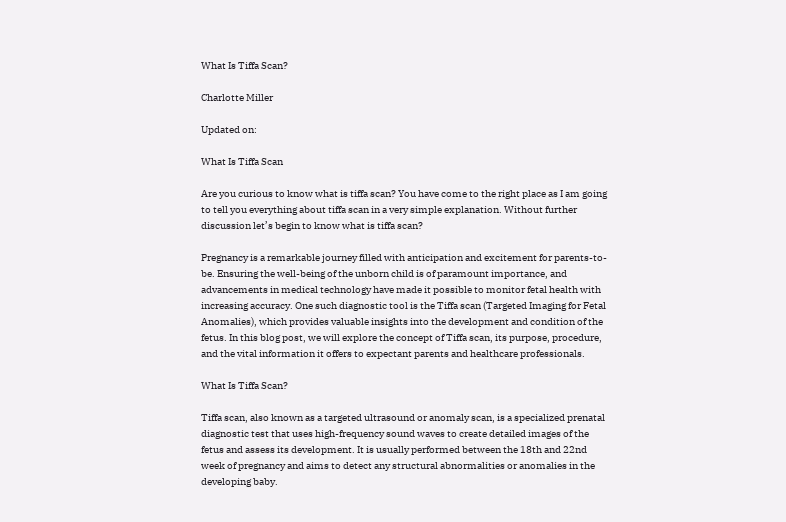What Is Tiffa Scan?

Charlotte Miller

Updated on:

What Is Tiffa Scan

Are you curious to know what is tiffa scan? You have come to the right place as I am going to tell you everything about tiffa scan in a very simple explanation. Without further discussion let’s begin to know what is tiffa scan?

Pregnancy is a remarkable journey filled with anticipation and excitement for parents-to-be. Ensuring the well-being of the unborn child is of paramount importance, and advancements in medical technology have made it possible to monitor fetal health with increasing accuracy. One such diagnostic tool is the Tiffa scan (Targeted Imaging for Fetal Anomalies), which provides valuable insights into the development and condition of the fetus. In this blog post, we will explore the concept of Tiffa scan, its purpose, procedure, and the vital information it offers to expectant parents and healthcare professionals.

What Is Tiffa Scan?

Tiffa scan, also known as a targeted ultrasound or anomaly scan, is a specialized prenatal diagnostic test that uses high-frequency sound waves to create detailed images of the fetus and assess its development. It is usually performed between the 18th and 22nd week of pregnancy and aims to detect any structural abnormalities or anomalies in the developing baby.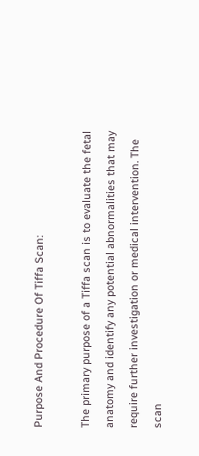Purpose And Procedure Of Tiffa Scan:

The primary purpose of a Tiffa scan is to evaluate the fetal anatomy and identify any potential abnormalities that may require further investigation or medical intervention. The scan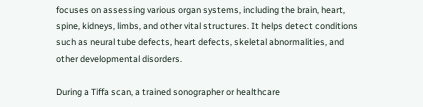focuses on assessing various organ systems, including the brain, heart, spine, kidneys, limbs, and other vital structures. It helps detect conditions such as neural tube defects, heart defects, skeletal abnormalities, and other developmental disorders.

During a Tiffa scan, a trained sonographer or healthcare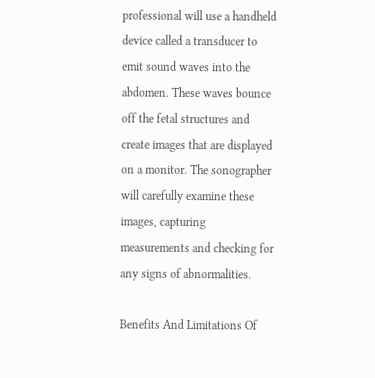professional will use a handheld device called a transducer to emit sound waves into the abdomen. These waves bounce off the fetal structures and create images that are displayed on a monitor. The sonographer will carefully examine these images, capturing measurements and checking for any signs of abnormalities.

Benefits And Limitations Of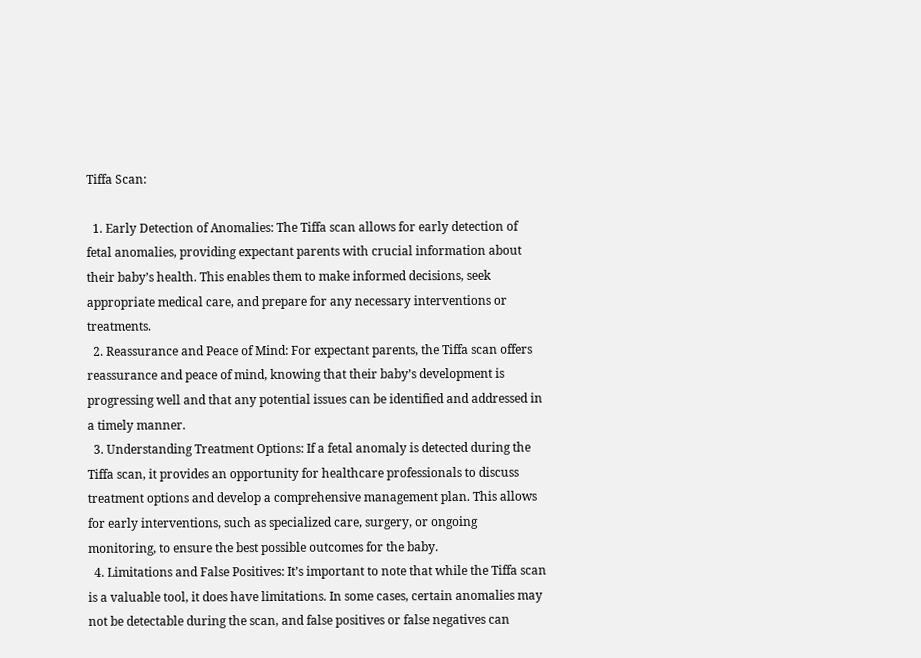Tiffa Scan:

  1. Early Detection of Anomalies: The Tiffa scan allows for early detection of fetal anomalies, providing expectant parents with crucial information about their baby’s health. This enables them to make informed decisions, seek appropriate medical care, and prepare for any necessary interventions or treatments.
  2. Reassurance and Peace of Mind: For expectant parents, the Tiffa scan offers reassurance and peace of mind, knowing that their baby’s development is progressing well and that any potential issues can be identified and addressed in a timely manner.
  3. Understanding Treatment Options: If a fetal anomaly is detected during the Tiffa scan, it provides an opportunity for healthcare professionals to discuss treatment options and develop a comprehensive management plan. This allows for early interventions, such as specialized care, surgery, or ongoing monitoring, to ensure the best possible outcomes for the baby.
  4. Limitations and False Positives: It’s important to note that while the Tiffa scan is a valuable tool, it does have limitations. In some cases, certain anomalies may not be detectable during the scan, and false positives or false negatives can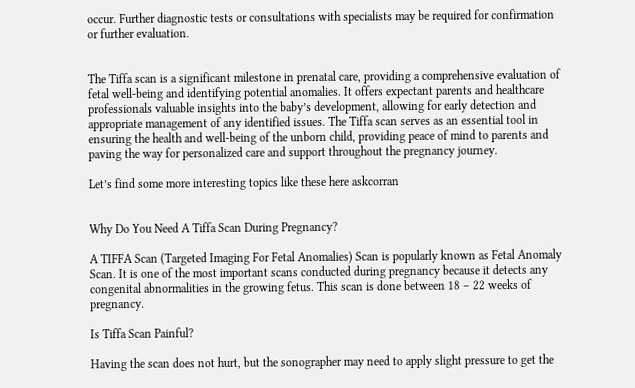occur. Further diagnostic tests or consultations with specialists may be required for confirmation or further evaluation.


The Tiffa scan is a significant milestone in prenatal care, providing a comprehensive evaluation of fetal well-being and identifying potential anomalies. It offers expectant parents and healthcare professionals valuable insights into the baby’s development, allowing for early detection and appropriate management of any identified issues. The Tiffa scan serves as an essential tool in ensuring the health and well-being of the unborn child, providing peace of mind to parents and paving the way for personalized care and support throughout the pregnancy journey.

Let’s find some more interesting topics like these here askcorran


Why Do You Need A Tiffa Scan During Pregnancy?

A TIFFA Scan (Targeted Imaging For Fetal Anomalies) Scan is popularly known as Fetal Anomaly Scan. It is one of the most important scans conducted during pregnancy because it detects any congenital abnormalities in the growing fetus. This scan is done between 18 – 22 weeks of pregnancy.

Is Tiffa Scan Painful?

Having the scan does not hurt, but the sonographer may need to apply slight pressure to get the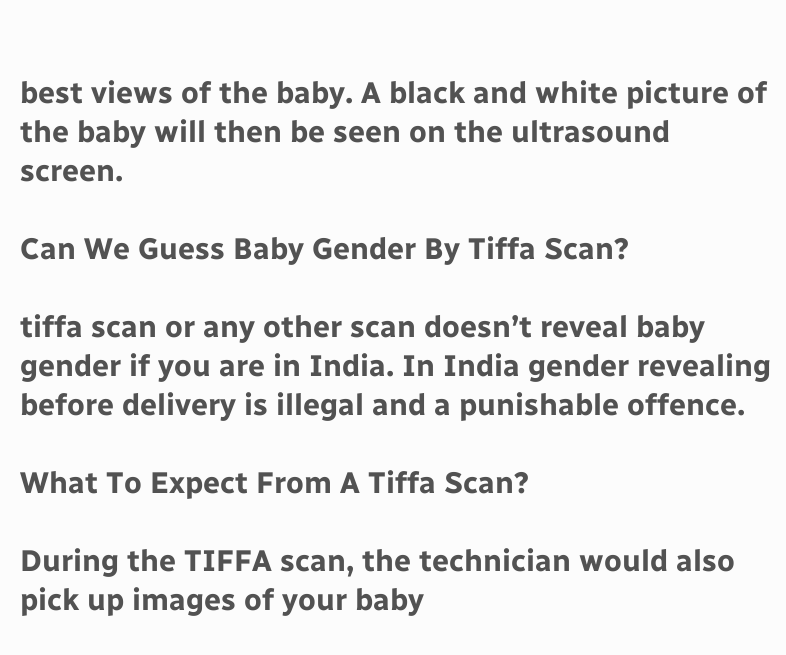best views of the baby. A black and white picture of the baby will then be seen on the ultrasound screen.

Can We Guess Baby Gender By Tiffa Scan?

tiffa scan or any other scan doesn’t reveal baby gender if you are in India. In India gender revealing before delivery is illegal and a punishable offence.

What To Expect From A Tiffa Scan?

During the TIFFA scan, the technician would also pick up images of your baby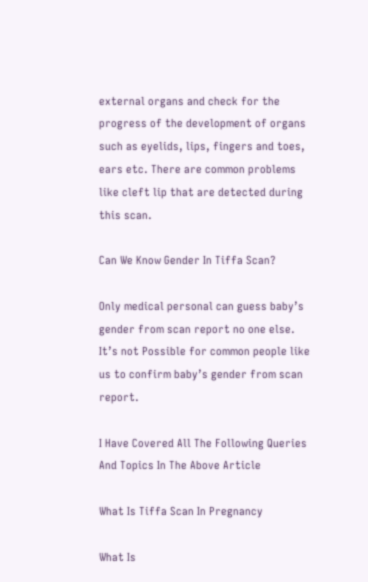external organs and check for the progress of the development of organs such as eyelids, lips, fingers and toes, ears etc. There are common problems like cleft lip that are detected during this scan.

Can We Know Gender In Tiffa Scan?

Only medical personal can guess baby’s gender from scan report no one else. It’s not Possible for common people like us to confirm baby’s gender from scan report.

I Have Covered All The Following Queries And Topics In The Above Article

What Is Tiffa Scan In Pregnancy

What Is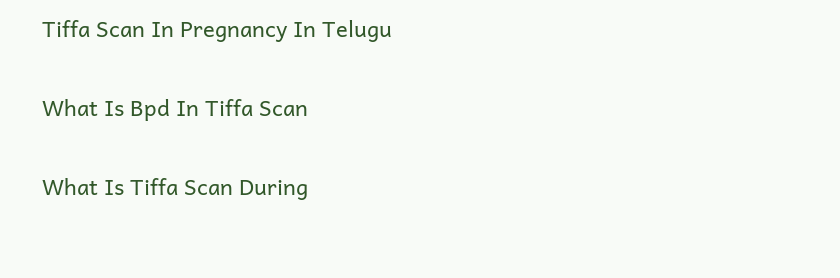Tiffa Scan In Pregnancy In Telugu

What Is Bpd In Tiffa Scan

What Is Tiffa Scan During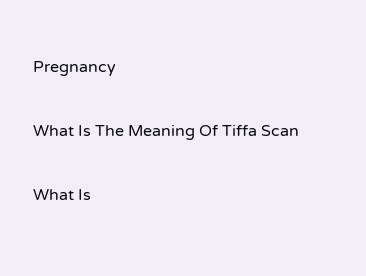Pregnancy

What Is The Meaning Of Tiffa Scan

What Is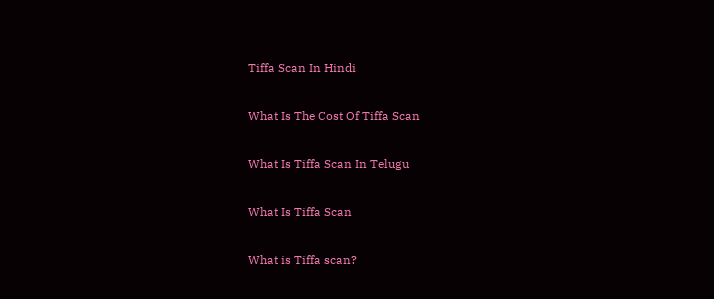Tiffa Scan In Hindi

What Is The Cost Of Tiffa Scan

What Is Tiffa Scan In Telugu

What Is Tiffa Scan

What is Tiffa scan?